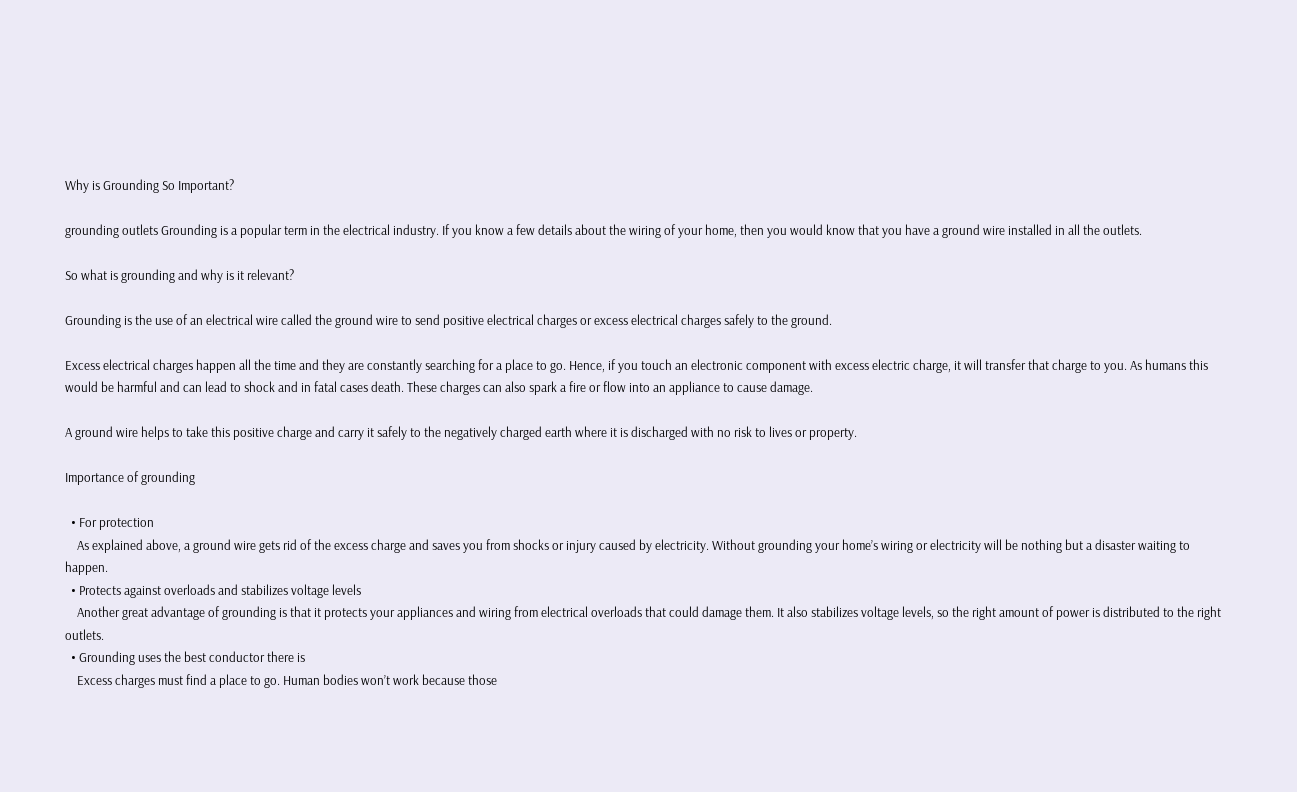Why is Grounding So Important?

grounding outlets Grounding is a popular term in the electrical industry. If you know a few details about the wiring of your home, then you would know that you have a ground wire installed in all the outlets.

So what is grounding and why is it relevant?

Grounding is the use of an electrical wire called the ground wire to send positive electrical charges or excess electrical charges safely to the ground.

Excess electrical charges happen all the time and they are constantly searching for a place to go. Hence, if you touch an electronic component with excess electric charge, it will transfer that charge to you. As humans this would be harmful and can lead to shock and in fatal cases death. These charges can also spark a fire or flow into an appliance to cause damage.

A ground wire helps to take this positive charge and carry it safely to the negatively charged earth where it is discharged with no risk to lives or property.

Importance of grounding

  • For protection
    As explained above, a ground wire gets rid of the excess charge and saves you from shocks or injury caused by electricity. Without grounding your home’s wiring or electricity will be nothing but a disaster waiting to happen.
  • Protects against overloads and stabilizes voltage levels
    Another great advantage of grounding is that it protects your appliances and wiring from electrical overloads that could damage them. It also stabilizes voltage levels, so the right amount of power is distributed to the right outlets.
  • Grounding uses the best conductor there is
    Excess charges must find a place to go. Human bodies won’t work because those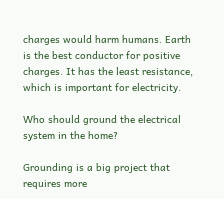charges would harm humans. Earth is the best conductor for positive charges. It has the least resistance, which is important for electricity.

Who should ground the electrical system in the home?

Grounding is a big project that requires more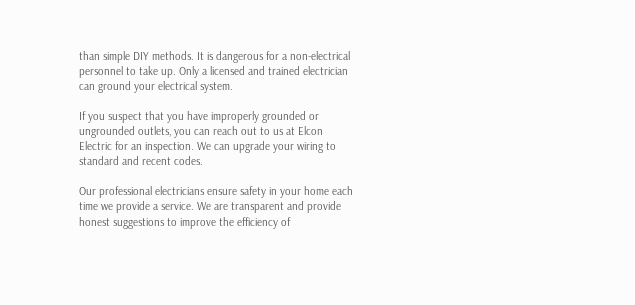than simple DIY methods. It is dangerous for a non-electrical personnel to take up. Only a licensed and trained electrician can ground your electrical system.

If you suspect that you have improperly grounded or ungrounded outlets, you can reach out to us at Elcon Electric for an inspection. We can upgrade your wiring to standard and recent codes.

Our professional electricians ensure safety in your home each time we provide a service. We are transparent and provide honest suggestions to improve the efficiency of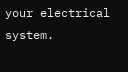your electrical system.